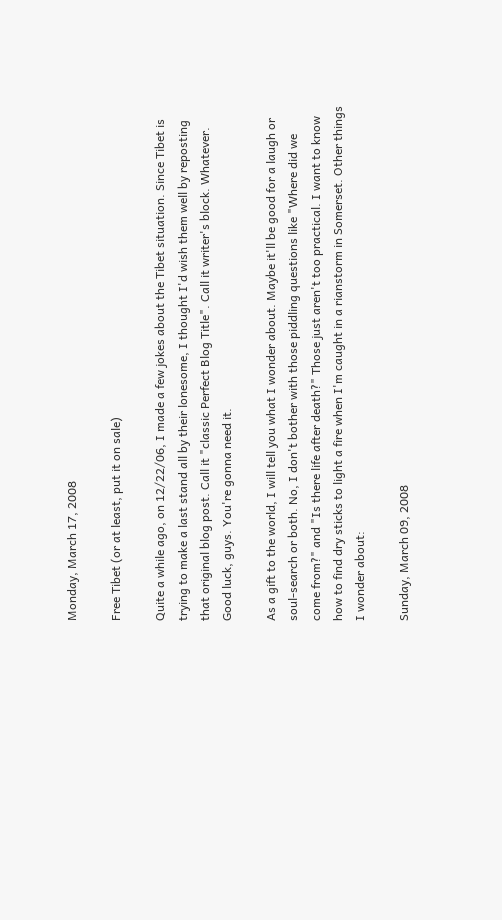Monday, March 17, 2008

Free Tibet (or at least, put it on sale)

Quite a while ago, on 12/22/06, I made a few jokes about the Tibet situation. Since Tibet is trying to make a last stand all by their lonesome, I thought I'd wish them well by reposting that original blog post. Call it "classic Perfect Blog Title". Call it writer's block. Whatever. Good luck, guys. You're gonna need it.

As a gift to the world, I will tell you what I wonder about. Maybe it'll be good for a laugh or soul-search or both. No, I don't bother with those piddling questions like "Where did we come from?" and "Is there life after death?" Those just aren't too practical. I want to know how to find dry sticks to light a fire when I'm caught in a rianstorm in Somerset. Other things I wonder about:

Sunday, March 09, 2008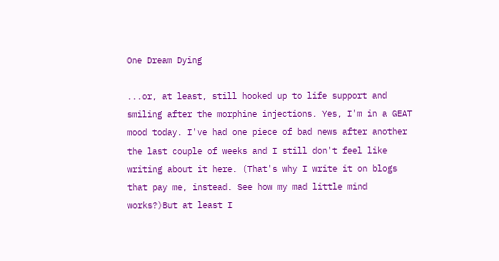One Dream Dying

...or, at least, still hooked up to life support and smiling after the morphine injections. Yes, I'm in a GEAT mood today. I've had one piece of bad news after another the last couple of weeks and I still don't feel like writing about it here. (That's why I write it on blogs that pay me, instead. See how my mad little mind works?)But at least I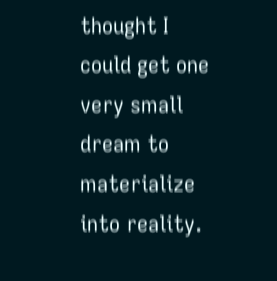thought I could get one very small dream to materialize into reality.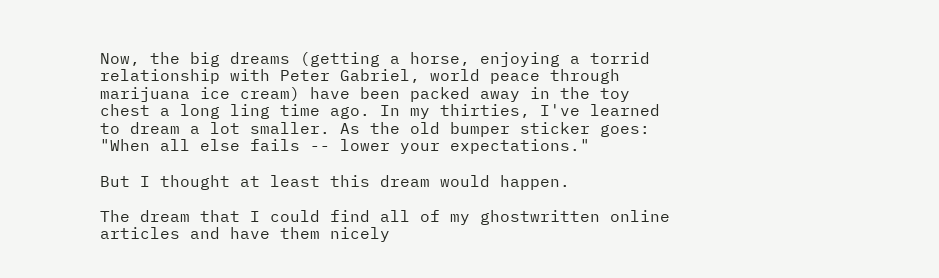Now, the big dreams (getting a horse, enjoying a torrid relationship with Peter Gabriel, world peace through marijuana ice cream) have been packed away in the toy chest a long ling time ago. In my thirties, I've learned to dream a lot smaller. As the old bumper sticker goes: "When all else fails -- lower your expectations."

But I thought at least this dream would happen.

The dream that I could find all of my ghostwritten online articles and have them nicely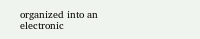organized into an electronic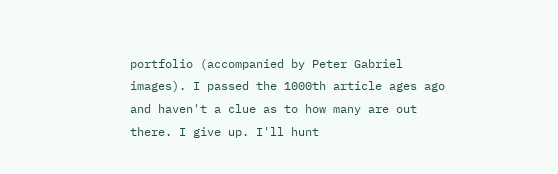portfolio (accompanied by Peter Gabriel images). I passed the 1000th article ages ago and haven't a clue as to how many are out there. I give up. I'll hunt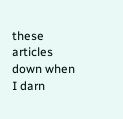these articles down when I darn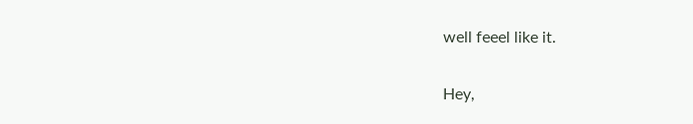well feeel like it.

Hey,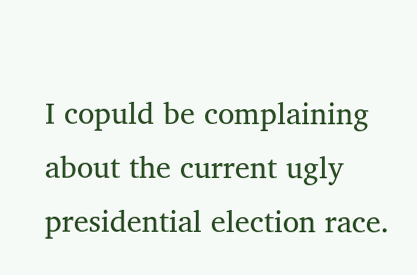I copuld be complaining about the current ugly presidential election race.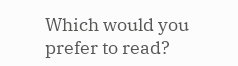Which would you prefer to read?